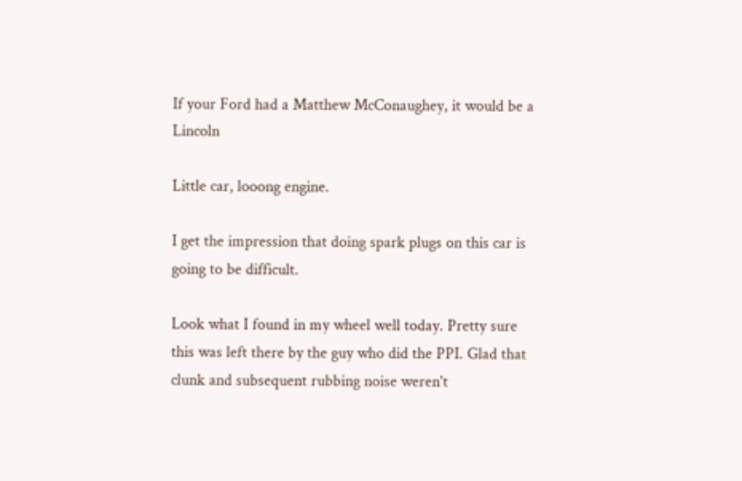If your Ford had a Matthew McConaughey, it would be a Lincoln

Little car, looong engine.

I get the impression that doing spark plugs on this car is going to be difficult.

Look what I found in my wheel well today. Pretty sure this was left there by the guy who did the PPI. Glad that clunk and subsequent rubbing noise weren't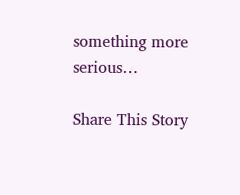something more serious…

Share This Story